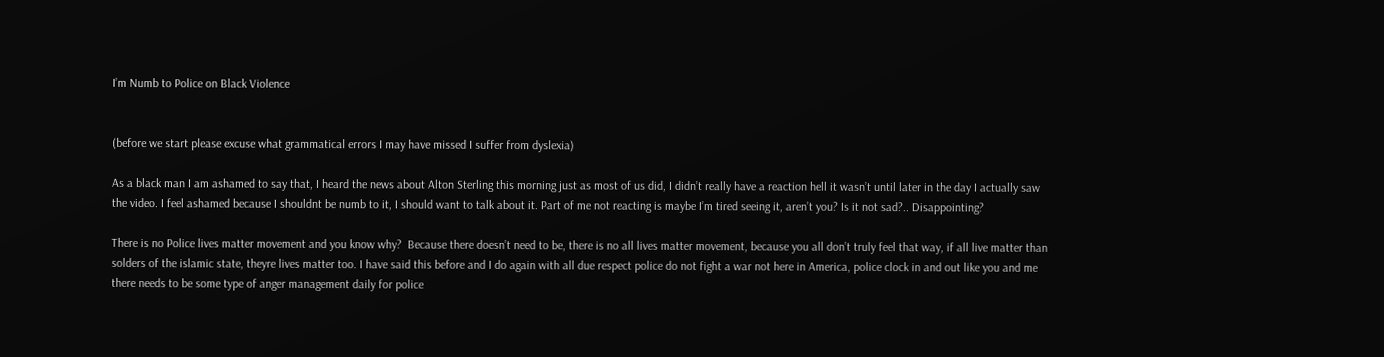I’m Numb to Police on Black Violence


(before we start please excuse what grammatical errors I may have missed I suffer from dyslexia)

As a black man I am ashamed to say that, I heard the news about Alton Sterling this morning just as most of us did, I didn’t really have a reaction hell it wasn’t until later in the day I actually saw the video. I feel ashamed because I shouldnt be numb to it, I should want to talk about it. Part of me not reacting is maybe I’m tired seeing it, aren’t you? Is it not sad?.. Disappointing?

There is no Police lives matter movement and you know why?  Because there doesn’t need to be, there is no all lives matter movement, because you all don’t truly feel that way, if all live matter than solders of the islamic state, theyre lives matter too. I have said this before and I do again with all due respect police do not fight a war not here in America, police clock in and out like you and me there needs to be some type of anger management daily for police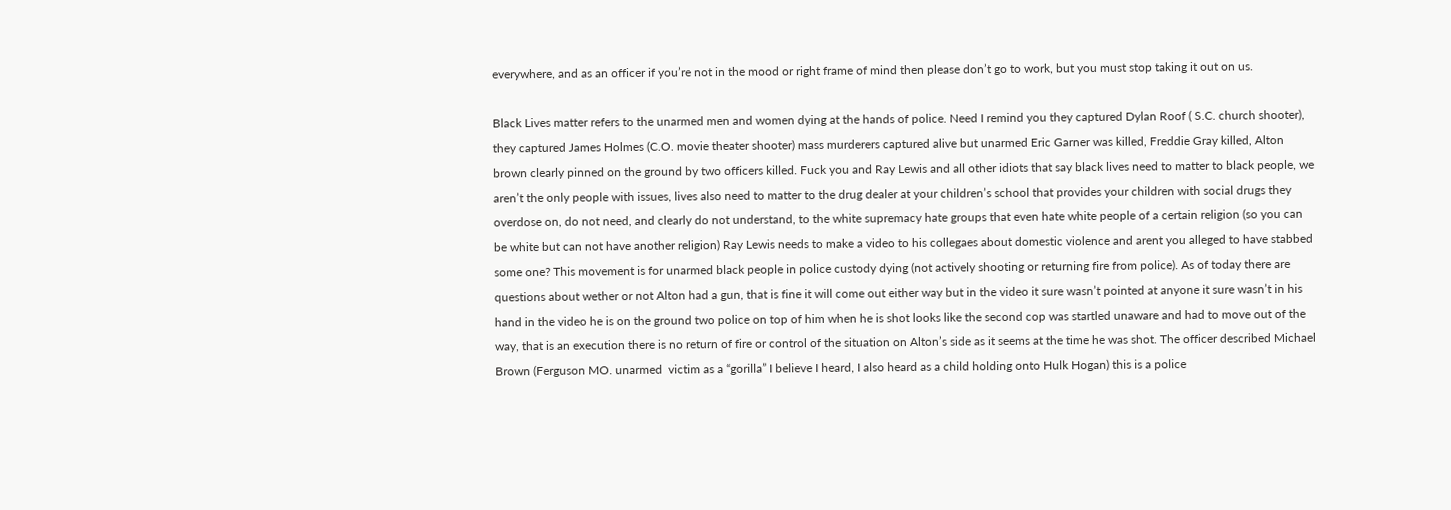everywhere, and as an officer if you’re not in the mood or right frame of mind then please don’t go to work, but you must stop taking it out on us.

Black Lives matter refers to the unarmed men and women dying at the hands of police. Need I remind you they captured Dylan Roof ( S.C. church shooter), they captured James Holmes (C.O. movie theater shooter) mass murderers captured alive but unarmed Eric Garner was killed, Freddie Gray killed, Alton brown clearly pinned on the ground by two officers killed. Fuck you and Ray Lewis and all other idiots that say black lives need to matter to black people, we aren’t the only people with issues, lives also need to matter to the drug dealer at your children’s school that provides your children with social drugs they overdose on, do not need, and clearly do not understand, to the white supremacy hate groups that even hate white people of a certain religion (so you can be white but can not have another religion) Ray Lewis needs to make a video to his collegaes about domestic violence and arent you alleged to have stabbed some one? This movement is for unarmed black people in police custody dying (not actively shooting or returning fire from police). As of today there are questions about wether or not Alton had a gun, that is fine it will come out either way but in the video it sure wasn’t pointed at anyone it sure wasn’t in his hand in the video he is on the ground two police on top of him when he is shot looks like the second cop was startled unaware and had to move out of the way, that is an execution there is no return of fire or control of the situation on Alton’s side as it seems at the time he was shot. The officer described Michael Brown (Ferguson MO. unarmed  victim as a “gorilla” I believe I heard, I also heard as a child holding onto Hulk Hogan) this is a police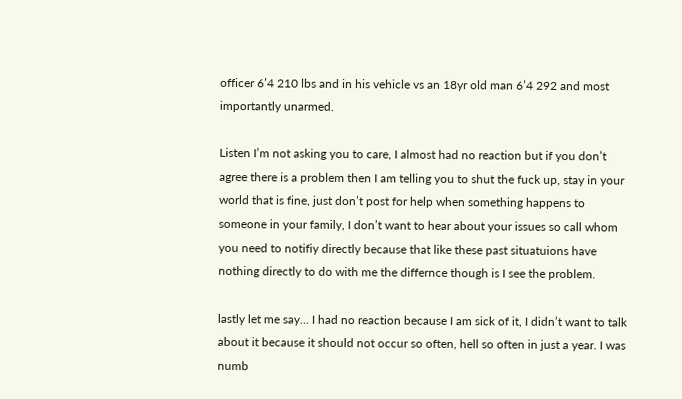officer 6’4 210 lbs and in his vehicle vs an 18yr old man 6’4 292 and most importantly unarmed.

Listen I’m not asking you to care, I almost had no reaction but if you don’t agree there is a problem then I am telling you to shut the fuck up, stay in your world that is fine, just don’t post for help when something happens to someone in your family, I don’t want to hear about your issues so call whom you need to notifiy directly because that like these past situatuions have nothing directly to do with me the differnce though is I see the problem.

lastly let me say… I had no reaction because I am sick of it, I didn’t want to talk about it because it should not occur so often, hell so often in just a year. I was numb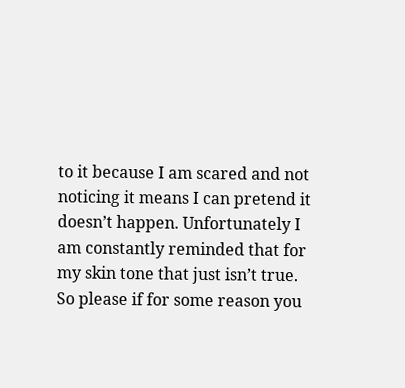to it because I am scared and not noticing it means I can pretend it doesn’t happen. Unfortunately I am constantly reminded that for my skin tone that just isn’t true. So please if for some reason you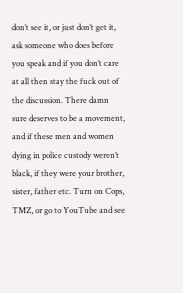don’t see it, or just don’t get it, ask someone who does before you speak and if you don’t care at all then stay the fuck out of the discussion. There damn sure deserves to be a movement, and if these men and women dying in police custody weren’t black, if they were your brother, sister, father etc. Turn on Cops, TMZ, or go to YouTube and see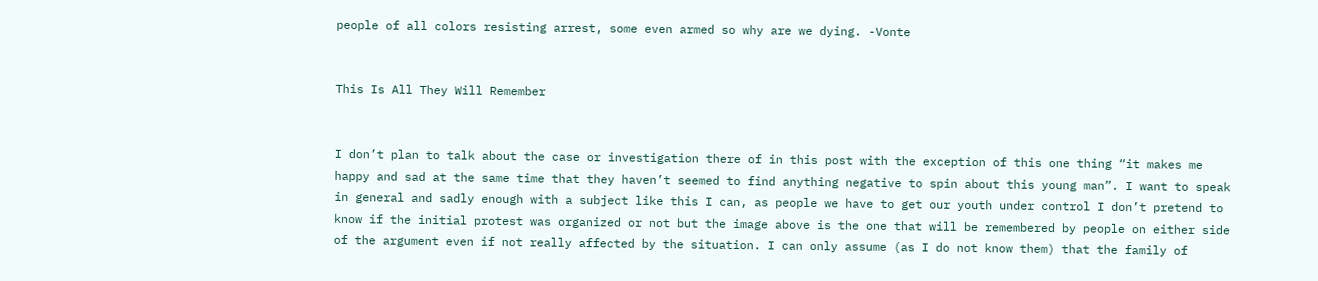people of all colors resisting arrest, some even armed so why are we dying. -Vonte


This Is All They Will Remember


I don’t plan to talk about the case or investigation there of in this post with the exception of this one thing “it makes me happy and sad at the same time that they haven’t seemed to find anything negative to spin about this young man”. I want to speak in general and sadly enough with a subject like this I can, as people we have to get our youth under control I don’t pretend to know if the initial protest was organized or not but the image above is the one that will be remembered by people on either side of the argument even if not really affected by the situation. I can only assume (as I do not know them) that the family of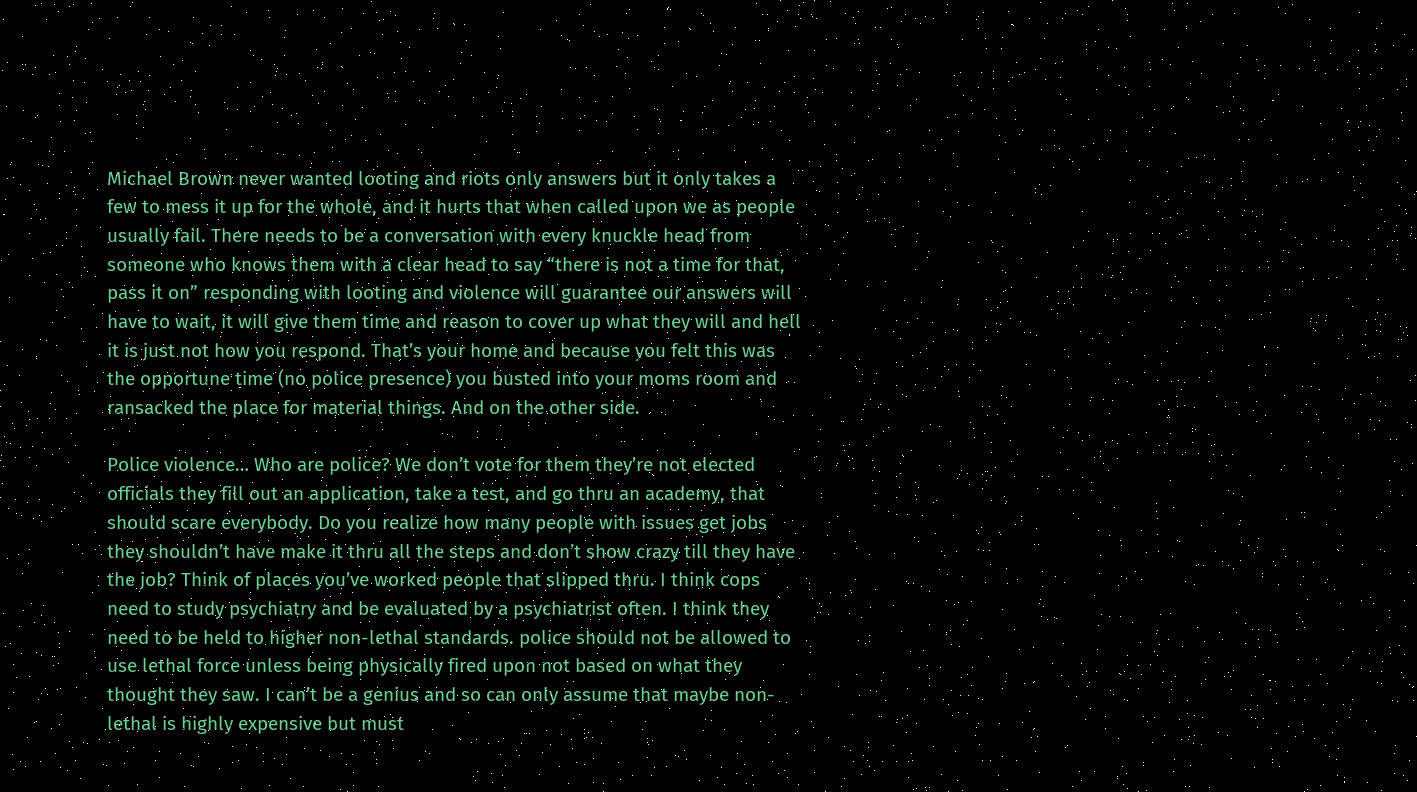Michael Brown never wanted looting and riots only answers but it only takes a few to mess it up for the whole, and it hurts that when called upon we as people usually fail. There needs to be a conversation with every knuckle head from someone who knows them with a clear head to say “there is not a time for that, pass it on” responding with looting and violence will guarantee our answers will have to wait, it will give them time and reason to cover up what they will and hell it is just not how you respond. That’s your home and because you felt this was the opportune time (no police presence) you busted into your moms room and ransacked the place for material things. And on the other side.

Police violence… Who are police? We don’t vote for them they’re not elected officials they fill out an application, take a test, and go thru an academy, that should scare everybody. Do you realize how many people with issues get jobs they shouldn’t have make it thru all the steps and don’t show crazy till they have the job? Think of places you’ve worked people that slipped thru. I think cops need to study psychiatry and be evaluated by a psychiatrist often. I think they need to be held to higher non-lethal standards. police should not be allowed to use lethal force unless being physically fired upon not based on what they thought they saw. I can’t be a genius and so can only assume that maybe non-lethal is highly expensive but must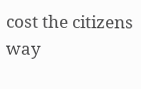cost the citizens way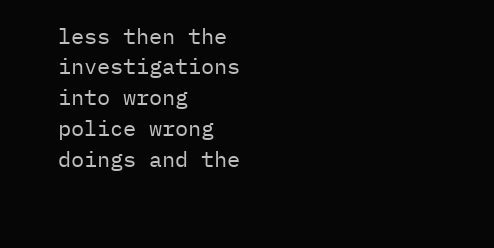less then the investigations into wrong police wrong doings and the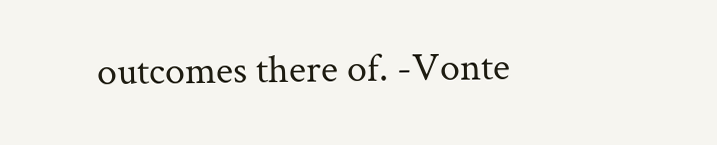outcomes there of. -Vonte